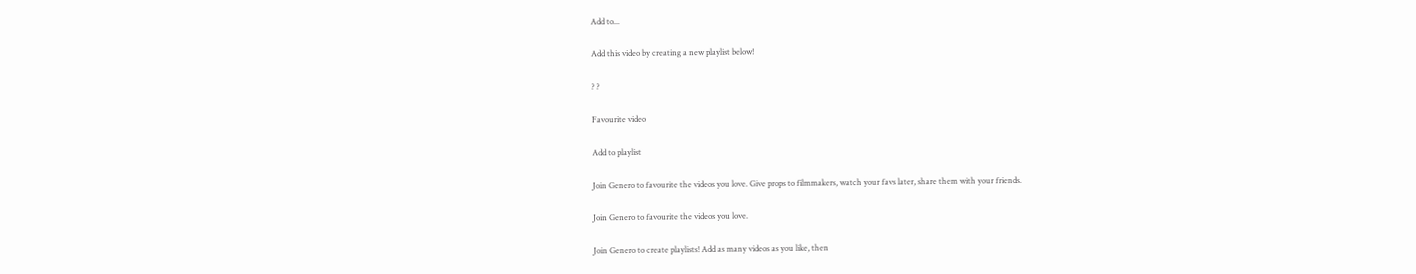Add to...

Add this video by creating a new playlist below!

? ?

Favourite video

Add to playlist

Join Genero to favourite the videos you love. Give props to filmmakers, watch your favs later, share them with your friends.

Join Genero to favourite the videos you love.

Join Genero to create playlists! Add as many videos as you like, then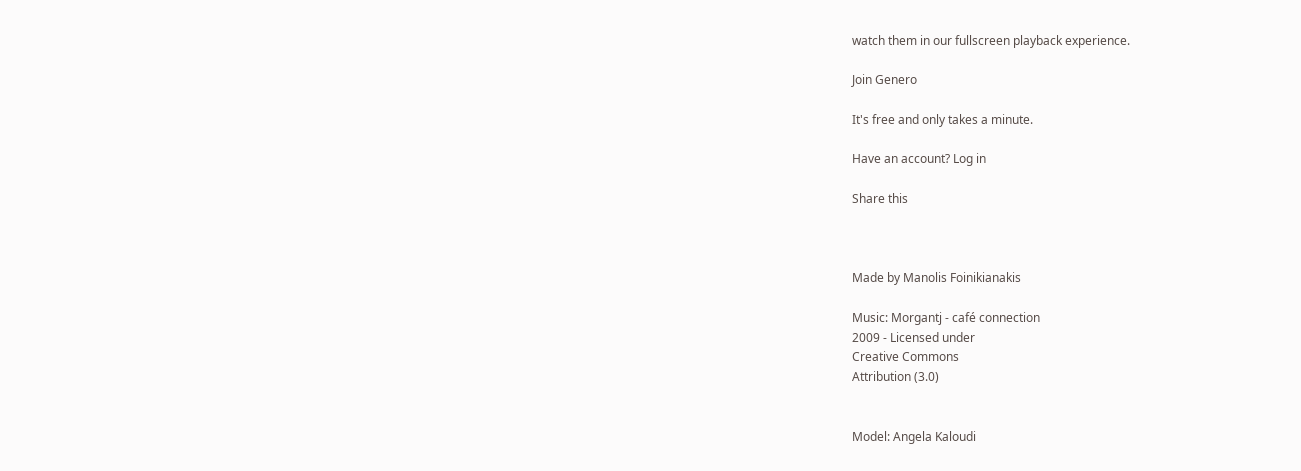watch them in our fullscreen playback experience.

Join Genero

It's free and only takes a minute.

Have an account? Log in

Share this



Made by Manolis Foinikianakis

Music: Morgantj - café connection
2009 - Licensed under
Creative Commons
Attribution (3.0)


Model: Angela Kaloudi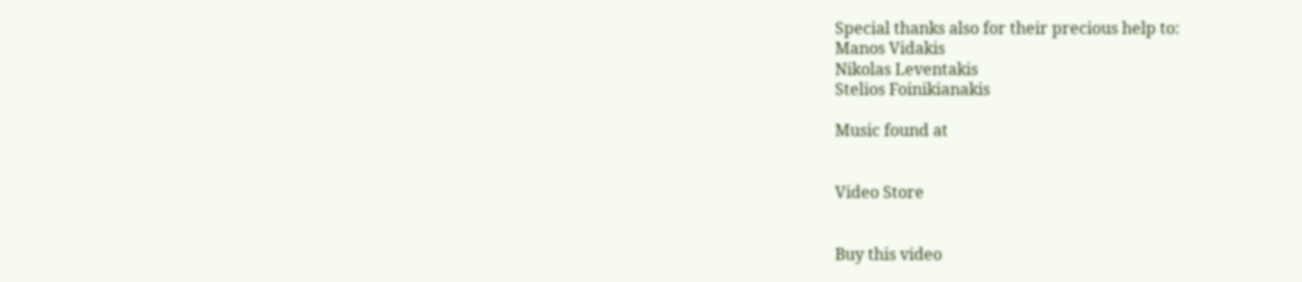Special thanks also for their precious help to:
Manos Vidakis
Nikolas Leventakis
Stelios Foinikianakis

Music found at


Video Store


Buy this video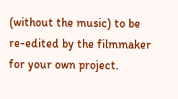(without the music) to be re-edited by the filmmaker for your own project.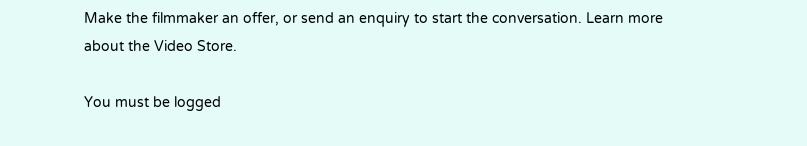Make the filmmaker an offer, or send an enquiry to start the conversation. Learn more about the Video Store.

You must be logged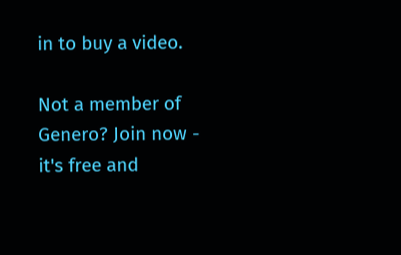in to buy a video.

Not a member of Genero? Join now - it's free and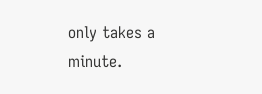only takes a minute.